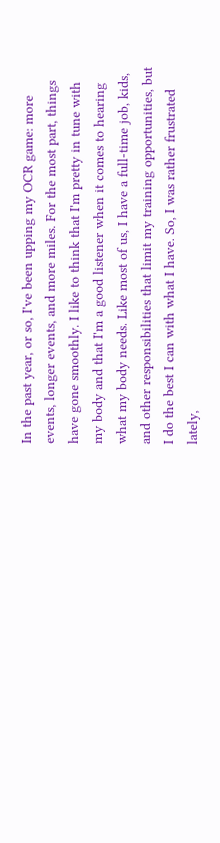In the past year, or so, I've been upping my OCR game: more events, longer events, and more miles. For the most part, things have gone smoothly. I like to think that I'm pretty in tune with my body and that I'm a good listener when it comes to hearing what my body needs. Like most of us, I have a full-time job, kids, and other responsibilities that limit my training opportunities, but I do the best I can with what I have. So, I was rather frustrated lately,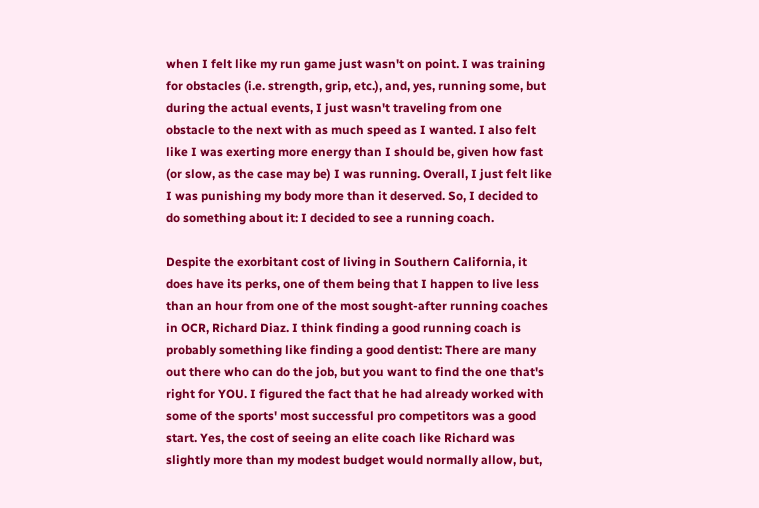when I felt like my run game just wasn't on point. I was training for obstacles (i.e. strength, grip, etc.), and, yes, running some, but during the actual events, I just wasn't traveling from one obstacle to the next with as much speed as I wanted. I also felt like I was exerting more energy than I should be, given how fast (or slow, as the case may be) I was running. Overall, I just felt like I was punishing my body more than it deserved. So, I decided to do something about it: I decided to see a running coach.

Despite the exorbitant cost of living in Southern California, it does have its perks, one of them being that I happen to live less than an hour from one of the most sought-after running coaches in OCR, Richard Diaz. I think finding a good running coach is probably something like finding a good dentist: There are many out there who can do the job, but you want to find the one that's right for YOU. I figured the fact that he had already worked with some of the sports' most successful pro competitors was a good start. Yes, the cost of seeing an elite coach like Richard was slightly more than my modest budget would normally allow, but,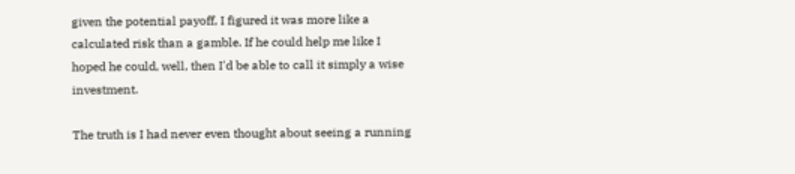given the potential payoff, I figured it was more like a calculated risk than a gamble. If he could help me like I hoped he could, well, then I'd be able to call it simply a wise investment.

The truth is I had never even thought about seeing a running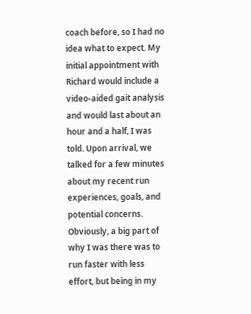coach before, so I had no idea what to expect. My initial appointment with Richard would include a video-aided gait analysis and would last about an hour and a half, I was told. Upon arrival, we talked for a few minutes about my recent run experiences, goals, and potential concerns. Obviously, a big part of why I was there was to run faster with less effort, but being in my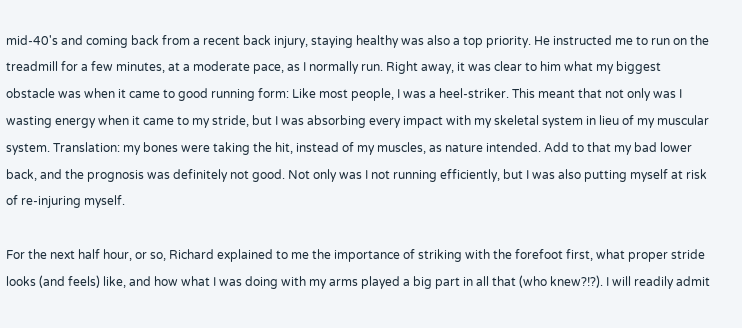mid-40's and coming back from a recent back injury, staying healthy was also a top priority. He instructed me to run on the treadmill for a few minutes, at a moderate pace, as I normally run. Right away, it was clear to him what my biggest obstacle was when it came to good running form: Like most people, I was a heel-striker. This meant that not only was I wasting energy when it came to my stride, but I was absorbing every impact with my skeletal system in lieu of my muscular system. Translation: my bones were taking the hit, instead of my muscles, as nature intended. Add to that my bad lower back, and the prognosis was definitely not good. Not only was I not running efficiently, but I was also putting myself at risk of re-injuring myself.

For the next half hour, or so, Richard explained to me the importance of striking with the forefoot first, what proper stride looks (and feels) like, and how what I was doing with my arms played a big part in all that (who knew?!?). I will readily admit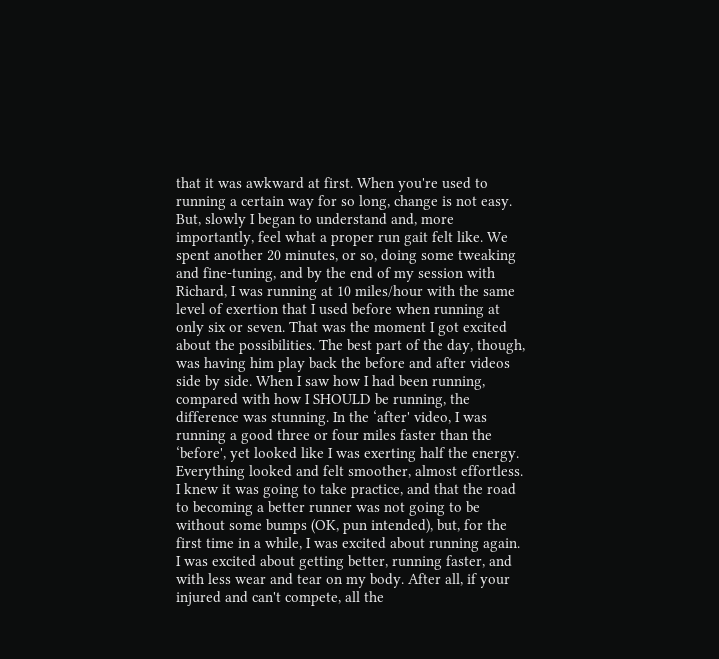that it was awkward at first. When you're used to running a certain way for so long, change is not easy. But, slowly I began to understand and, more importantly, feel what a proper run gait felt like. We spent another 20 minutes, or so, doing some tweaking and fine-tuning, and by the end of my session with Richard, I was running at 10 miles/hour with the same level of exertion that I used before when running at only six or seven. That was the moment I got excited about the possibilities. The best part of the day, though, was having him play back the before and after videos side by side. When I saw how I had been running, compared with how I SHOULD be running, the difference was stunning. In the ‘after' video, I was running a good three or four miles faster than the ‘before', yet looked like I was exerting half the energy. Everything looked and felt smoother, almost effortless. I knew it was going to take practice, and that the road to becoming a better runner was not going to be without some bumps (OK, pun intended), but, for the first time in a while, I was excited about running again. I was excited about getting better, running faster, and with less wear and tear on my body. After all, if your injured and can't compete, all the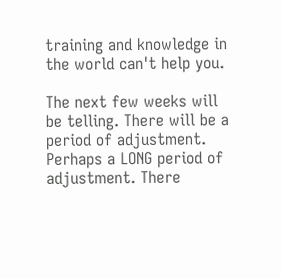training and knowledge in the world can't help you.

The next few weeks will be telling. There will be a period of adjustment. Perhaps a LONG period of adjustment. There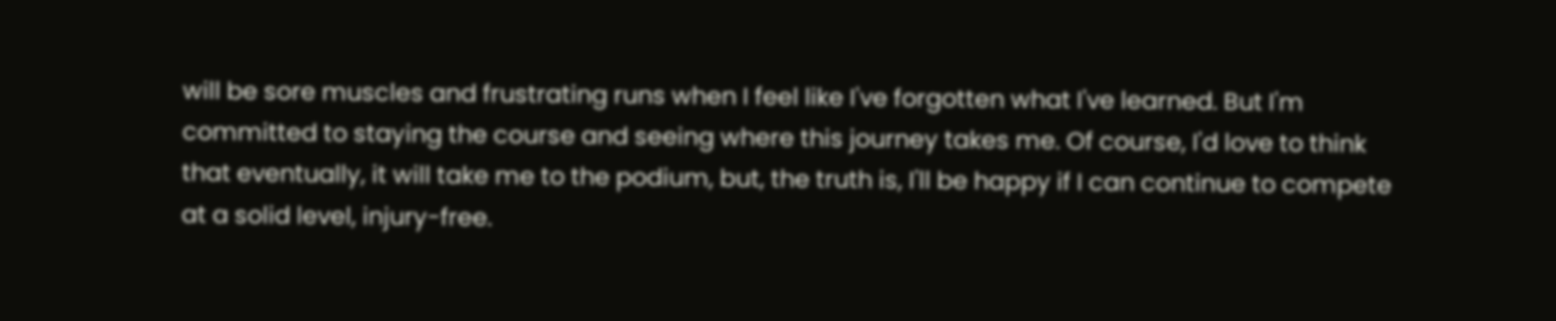will be sore muscles and frustrating runs when I feel like I've forgotten what I've learned. But I'm committed to staying the course and seeing where this journey takes me. Of course, I'd love to think that eventually, it will take me to the podium, but, the truth is, I'll be happy if I can continue to compete at a solid level, injury-free.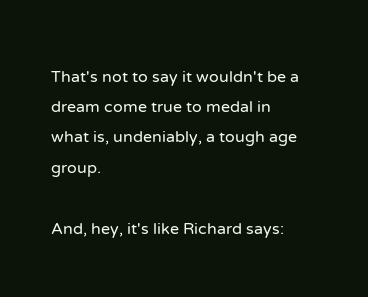That's not to say it wouldn't be a dream come true to medal in what is, undeniably, a tough age group.

And, hey, it's like Richard says: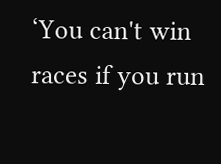‘You can't win races if you run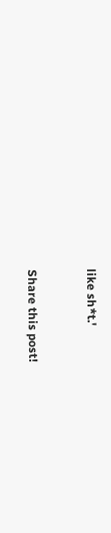like sh*t.'


Share this post!